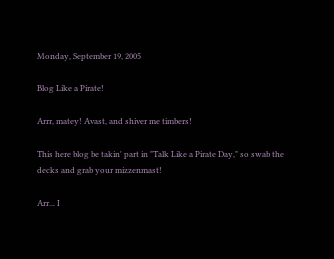Monday, September 19, 2005

Blog Like a Pirate!

Arrr, matey! Avast, and shiver me timbers!

This here blog be takin' part in "Talk Like a Pirate Day," so swab the decks and grab your mizzenmast!

Arr... I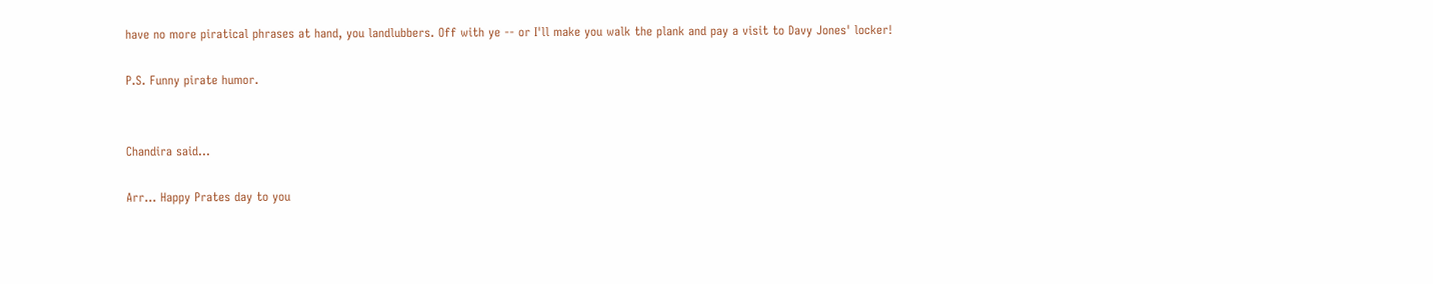have no more piratical phrases at hand, you landlubbers. Off with ye -- or I'll make you walk the plank and pay a visit to Davy Jones' locker!

P.S. Funny pirate humor.


Chandira said...

Arr... Happy Prates day to you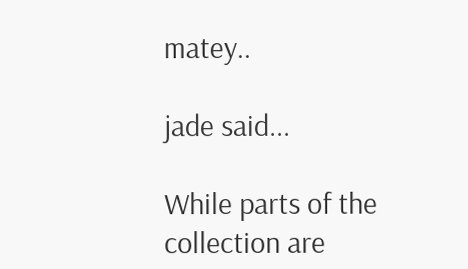matey..

jade said...

While parts of the collection are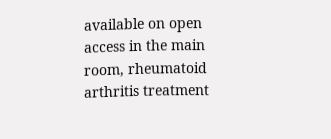available on open access in the main room, rheumatoid arthritis treatment